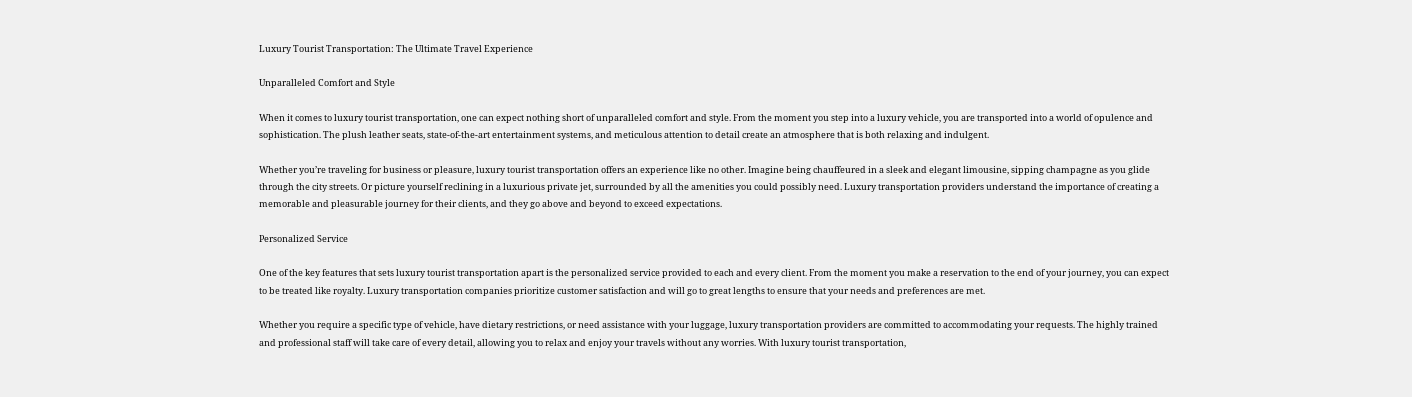Luxury Tourist Transportation: The Ultimate Travel Experience

Unparalleled Comfort and Style

When it comes to luxury tourist transportation, one can expect nothing short of unparalleled comfort and style. From the moment you step into a luxury vehicle, you are transported into a world of opulence and sophistication. The plush leather seats, state-of-the-art entertainment systems, and meticulous attention to detail create an atmosphere that is both relaxing and indulgent.

Whether you’re traveling for business or pleasure, luxury tourist transportation offers an experience like no other. Imagine being chauffeured in a sleek and elegant limousine, sipping champagne as you glide through the city streets. Or picture yourself reclining in a luxurious private jet, surrounded by all the amenities you could possibly need. Luxury transportation providers understand the importance of creating a memorable and pleasurable journey for their clients, and they go above and beyond to exceed expectations.

Personalized Service

One of the key features that sets luxury tourist transportation apart is the personalized service provided to each and every client. From the moment you make a reservation to the end of your journey, you can expect to be treated like royalty. Luxury transportation companies prioritize customer satisfaction and will go to great lengths to ensure that your needs and preferences are met.

Whether you require a specific type of vehicle, have dietary restrictions, or need assistance with your luggage, luxury transportation providers are committed to accommodating your requests. The highly trained and professional staff will take care of every detail, allowing you to relax and enjoy your travels without any worries. With luxury tourist transportation,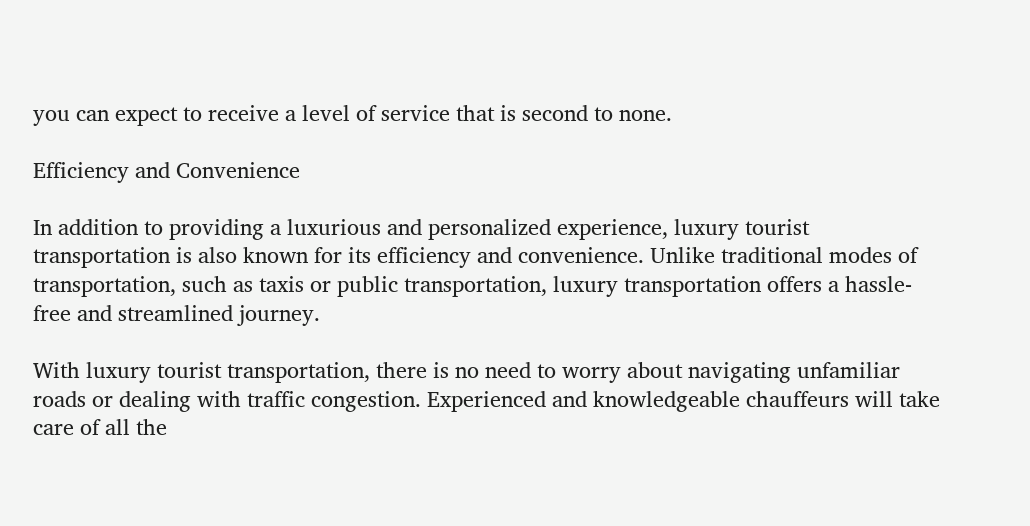you can expect to receive a level of service that is second to none.

Efficiency and Convenience

In addition to providing a luxurious and personalized experience, luxury tourist transportation is also known for its efficiency and convenience. Unlike traditional modes of transportation, such as taxis or public transportation, luxury transportation offers a hassle-free and streamlined journey.

With luxury tourist transportation, there is no need to worry about navigating unfamiliar roads or dealing with traffic congestion. Experienced and knowledgeable chauffeurs will take care of all the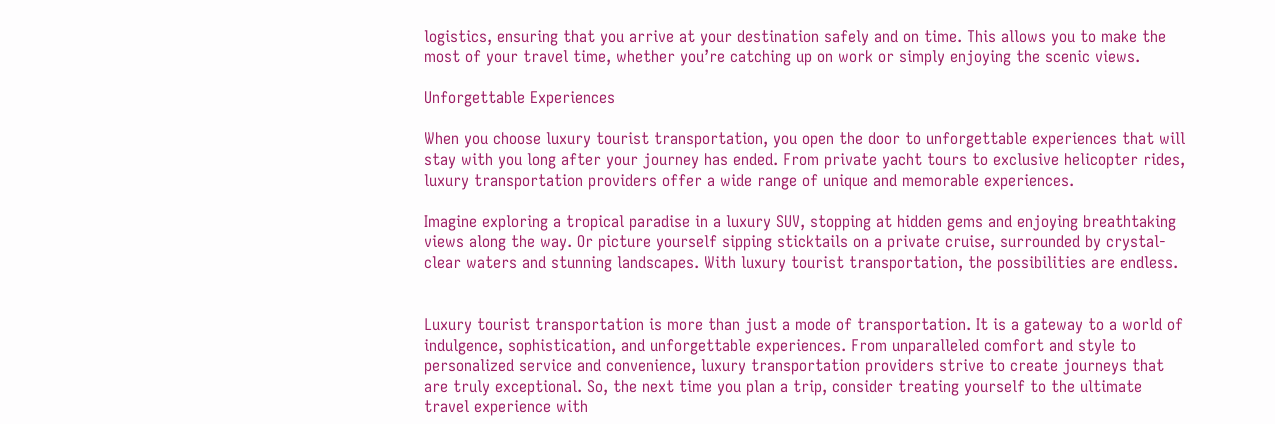logistics, ensuring that you arrive at your destination safely and on time. This allows you to make the most of your travel time, whether you’re catching up on work or simply enjoying the scenic views.

Unforgettable Experiences

When you choose luxury tourist transportation, you open the door to unforgettable experiences that will stay with you long after your journey has ended. From private yacht tours to exclusive helicopter rides, luxury transportation providers offer a wide range of unique and memorable experiences.

Imagine exploring a tropical paradise in a luxury SUV, stopping at hidden gems and enjoying breathtaking views along the way. Or picture yourself sipping sticktails on a private cruise, surrounded by crystal-clear waters and stunning landscapes. With luxury tourist transportation, the possibilities are endless.


Luxury tourist transportation is more than just a mode of transportation. It is a gateway to a world of indulgence, sophistication, and unforgettable experiences. From unparalleled comfort and style to personalized service and convenience, luxury transportation providers strive to create journeys that are truly exceptional. So, the next time you plan a trip, consider treating yourself to the ultimate travel experience with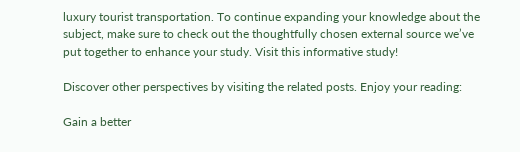luxury tourist transportation. To continue expanding your knowledge about the subject, make sure to check out the thoughtfully chosen external source we’ve put together to enhance your study. Visit this informative study!

Discover other perspectives by visiting the related posts. Enjoy your reading:

Gain a better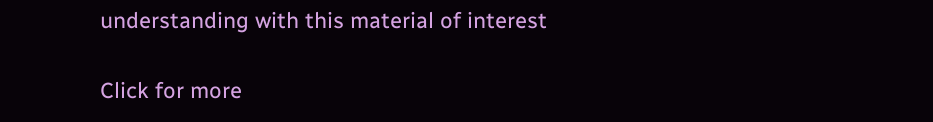understanding with this material of interest

Click for more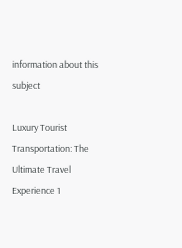information about this subject

Luxury Tourist Transportation: The Ultimate Travel Experience 1